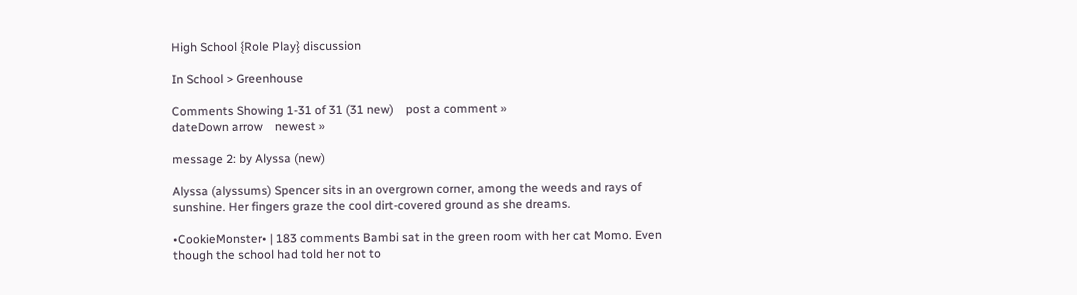High School {Role Play} discussion

In School > Greenhouse

Comments Showing 1-31 of 31 (31 new)    post a comment »
dateDown arrow    newest »

message 2: by Alyssa (new)

Alyssa (alyssums) Spencer sits in an overgrown corner, among the weeds and rays of sunshine. Her fingers graze the cool dirt-covered ground as she dreams.

•CookieMonster• | 183 comments Bambi sat in the green room with her cat Momo. Even though the school had told her not to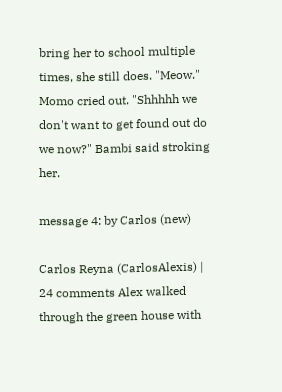bring her to school multiple times, she still does. "Meow." Momo cried out. "Shhhhh we don't want to get found out do we now?" Bambi said stroking her.

message 4: by Carlos (new)

Carlos Reyna (CarlosAlexis) | 24 comments Alex walked through the green house with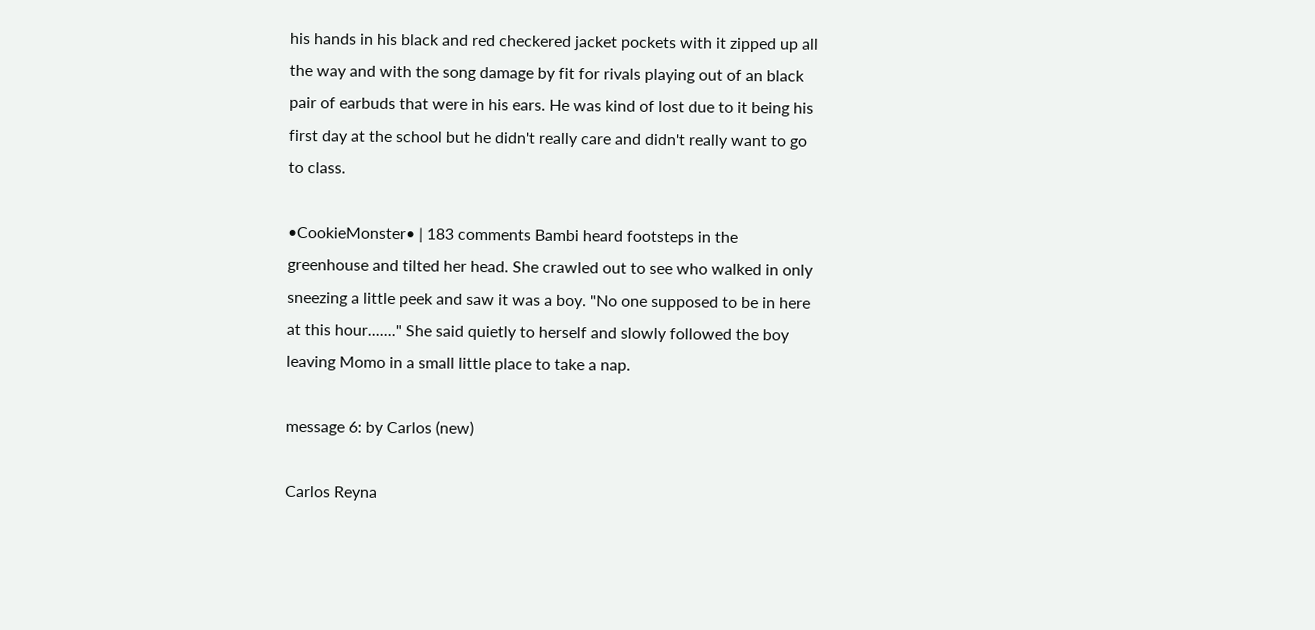his hands in his black and red checkered jacket pockets with it zipped up all the way and with the song damage by fit for rivals playing out of an black pair of earbuds that were in his ears. He was kind of lost due to it being his first day at the school but he didn't really care and didn't really want to go to class.

•CookieMonster• | 183 comments Bambi heard footsteps in the greenhouse and tilted her head. She crawled out to see who walked in only sneezing a little peek and saw it was a boy. "No one supposed to be in here at this hour......." She said quietly to herself and slowly followed the boy leaving Momo in a small little place to take a nap.

message 6: by Carlos (new)

Carlos Reyna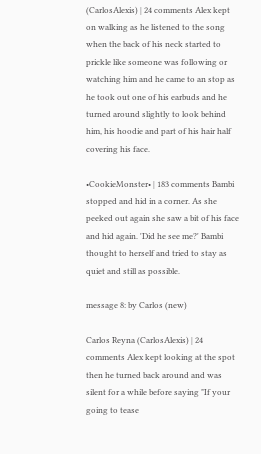(CarlosAlexis) | 24 comments Alex kept on walking as he listened to the song when the back of his neck started to prickle like someone was following or watching him and he came to an stop as he took out one of his earbuds and he turned around slightly to look behind him, his hoodie and part of his hair half covering his face.

•CookieMonster• | 183 comments Bambi stopped and hid in a corner. As she peeked out again she saw a bit of his face and hid again. 'Did he see me?' Bambi thought to herself and tried to stay as quiet and still as possible.

message 8: by Carlos (new)

Carlos Reyna (CarlosAlexis) | 24 comments Alex kept looking at the spot then he turned back around and was silent for a while before saying "If your going to tease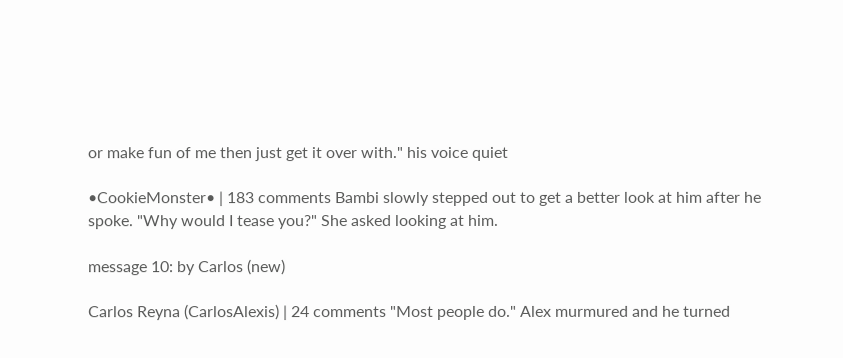or make fun of me then just get it over with." his voice quiet

•CookieMonster• | 183 comments Bambi slowly stepped out to get a better look at him after he spoke. "Why would I tease you?" She asked looking at him.

message 10: by Carlos (new)

Carlos Reyna (CarlosAlexis) | 24 comments "Most people do." Alex murmured and he turned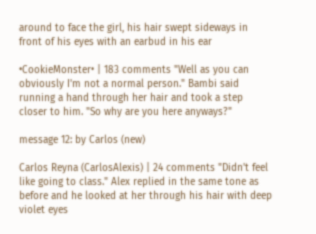around to face the girl, his hair swept sideways in front of his eyes with an earbud in his ear

•CookieMonster• | 183 comments "Well as you can obviously I'm not a normal person." Bambi said running a hand through her hair and took a step closer to him. "So why are you here anyways?"

message 12: by Carlos (new)

Carlos Reyna (CarlosAlexis) | 24 comments "Didn't feel like going to class." Alex replied in the same tone as before and he looked at her through his hair with deep violet eyes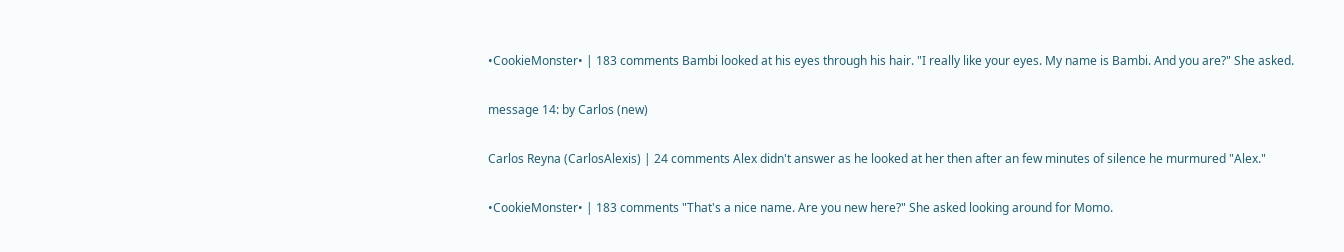•CookieMonster• | 183 comments Bambi looked at his eyes through his hair. "I really like your eyes. My name is Bambi. And you are?" She asked.

message 14: by Carlos (new)

Carlos Reyna (CarlosAlexis) | 24 comments Alex didn't answer as he looked at her then after an few minutes of silence he murmured "Alex."

•CookieMonster• | 183 comments "That's a nice name. Are you new here?" She asked looking around for Momo.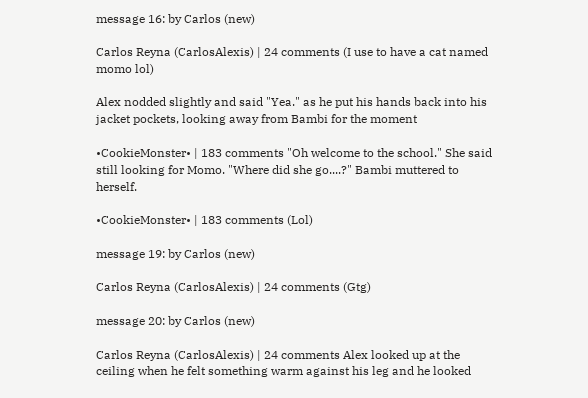message 16: by Carlos (new)

Carlos Reyna (CarlosAlexis) | 24 comments (I use to have a cat named momo lol)

Alex nodded slightly and said "Yea." as he put his hands back into his jacket pockets, looking away from Bambi for the moment

•CookieMonster• | 183 comments "Oh welcome to the school." She said still looking for Momo. "Where did she go....?" Bambi muttered to herself.

•CookieMonster• | 183 comments (Lol)

message 19: by Carlos (new)

Carlos Reyna (CarlosAlexis) | 24 comments (Gtg)

message 20: by Carlos (new)

Carlos Reyna (CarlosAlexis) | 24 comments Alex looked up at the ceiling when he felt something warm against his leg and he looked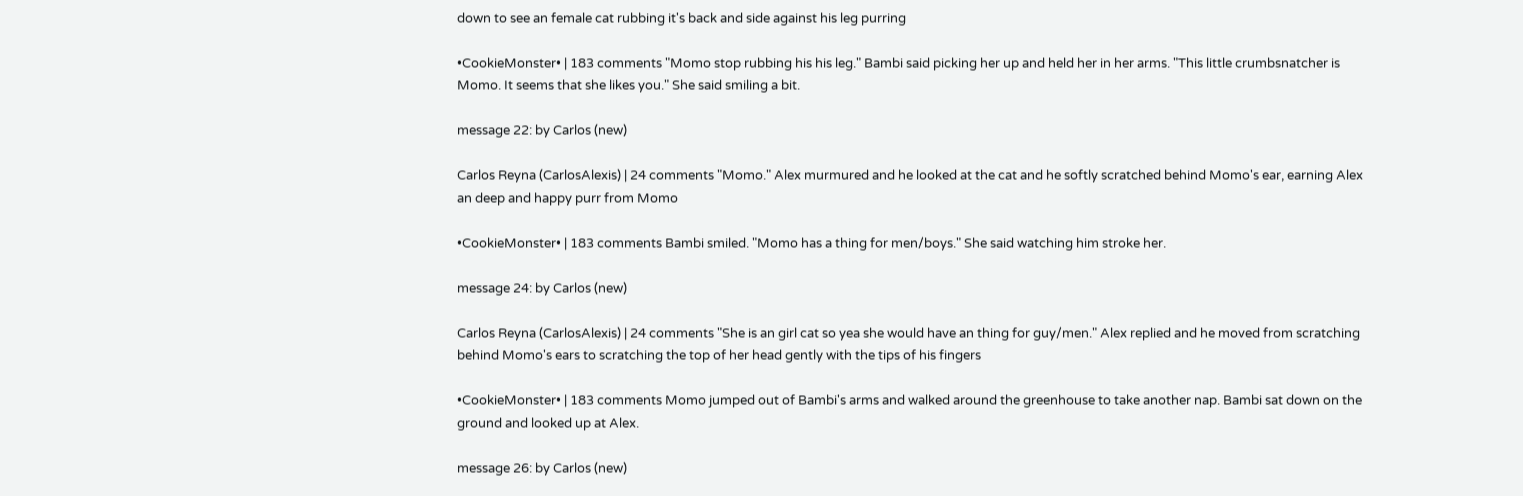down to see an female cat rubbing it's back and side against his leg purring

•CookieMonster• | 183 comments "Momo stop rubbing his his leg." Bambi said picking her up and held her in her arms. "This little crumbsnatcher is Momo. It seems that she likes you." She said smiling a bit.

message 22: by Carlos (new)

Carlos Reyna (CarlosAlexis) | 24 comments "Momo." Alex murmured and he looked at the cat and he softly scratched behind Momo's ear, earning Alex an deep and happy purr from Momo

•CookieMonster• | 183 comments Bambi smiled. "Momo has a thing for men/boys." She said watching him stroke her.

message 24: by Carlos (new)

Carlos Reyna (CarlosAlexis) | 24 comments "She is an girl cat so yea she would have an thing for guy/men." Alex replied and he moved from scratching behind Momo's ears to scratching the top of her head gently with the tips of his fingers

•CookieMonster• | 183 comments Momo jumped out of Bambi's arms and walked around the greenhouse to take another nap. Bambi sat down on the ground and looked up at Alex.

message 26: by Carlos (new)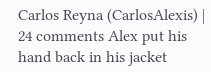Carlos Reyna (CarlosAlexis) | 24 comments Alex put his hand back in his jacket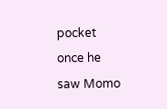pocket once he saw Momo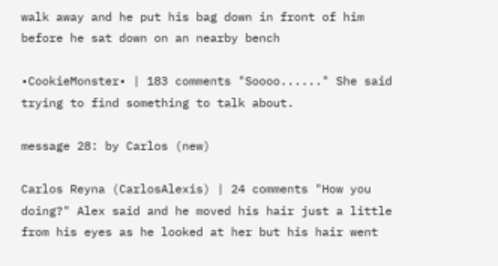walk away and he put his bag down in front of him before he sat down on an nearby bench

•CookieMonster• | 183 comments "Soooo......" She said trying to find something to talk about.

message 28: by Carlos (new)

Carlos Reyna (CarlosAlexis) | 24 comments "How you doing?" Alex said and he moved his hair just a little from his eyes as he looked at her but his hair went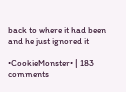back to where it had been and he just ignored it

•CookieMonster• | 183 comments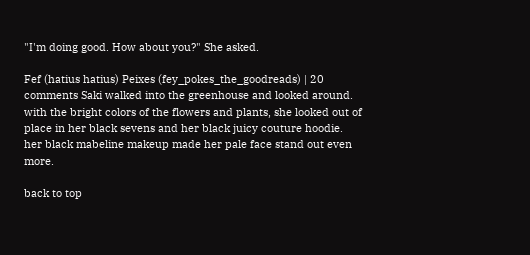"I'm doing good. How about you?" She asked.

Fef (hatius hatius) Peixes (fey_pokes_the_goodreads) | 20 comments Saki walked into the greenhouse and looked around. with the bright colors of the flowers and plants, she looked out of place in her black sevens and her black juicy couture hoodie. her black mabeline makeup made her pale face stand out even more.

back to top